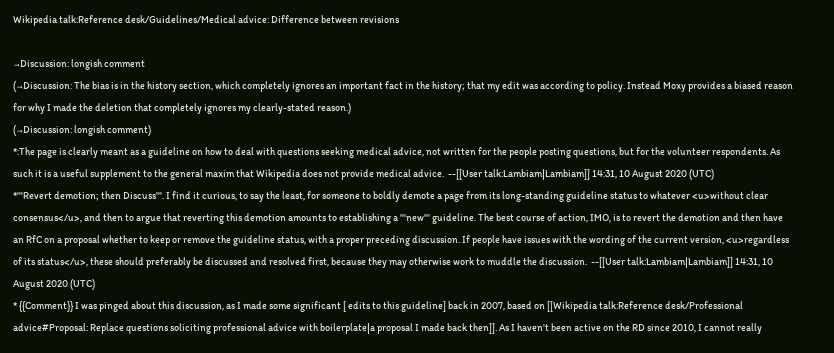Wikipedia talk:Reference desk/Guidelines/Medical advice: Difference between revisions

→Discussion: longish comment
(→Discussion: The bias is in the history section, which completely ignores an important fact in the history; that my edit was according to policy. Instead Moxy provides a biased reason for why I made the deletion that completely ignores my clearly-stated reason.)
(→Discussion: longish comment)
*:The page is clearly meant as a guideline on how to deal with questions seeking medical advice, not written for the people posting questions, but for the volunteer respondents. As such it is a useful supplement to the general maxim that Wikipedia does not provide medical advice.  --[[User talk:Lambiam|Lambiam]] 14:31, 10 August 2020 (UTC)
*'''Revert demotion; then Discuss'''. I find it curious, to say the least, for someone to boldly demote a page from its long-standing guideline status to whatever <u>without clear consensus</u>, and then to argue that reverting this demotion amounts to establishing a '''new''' guideline. The best course of action, IMO, is to revert the demotion and then have an RfC on a proposal whether to keep or remove the guideline status, with a proper preceding discussion. If people have issues with the wording of the current version, <u>regardless of its status</u>, these should preferably be discussed and resolved first, because they may otherwise work to muddle the discussion.  --[[User talk:Lambiam|Lambiam]] 14:31, 10 August 2020 (UTC)
* {{Comment}} I was pinged about this discussion, as I made some significant [ edits to this guideline] back in 2007, based on [[Wikipedia talk:Reference desk/Professional advice#Proposal: Replace questions soliciting professional advice with boilerplate|a proposal I made back then]]. As I haven't been active on the RD since 2010, I cannot really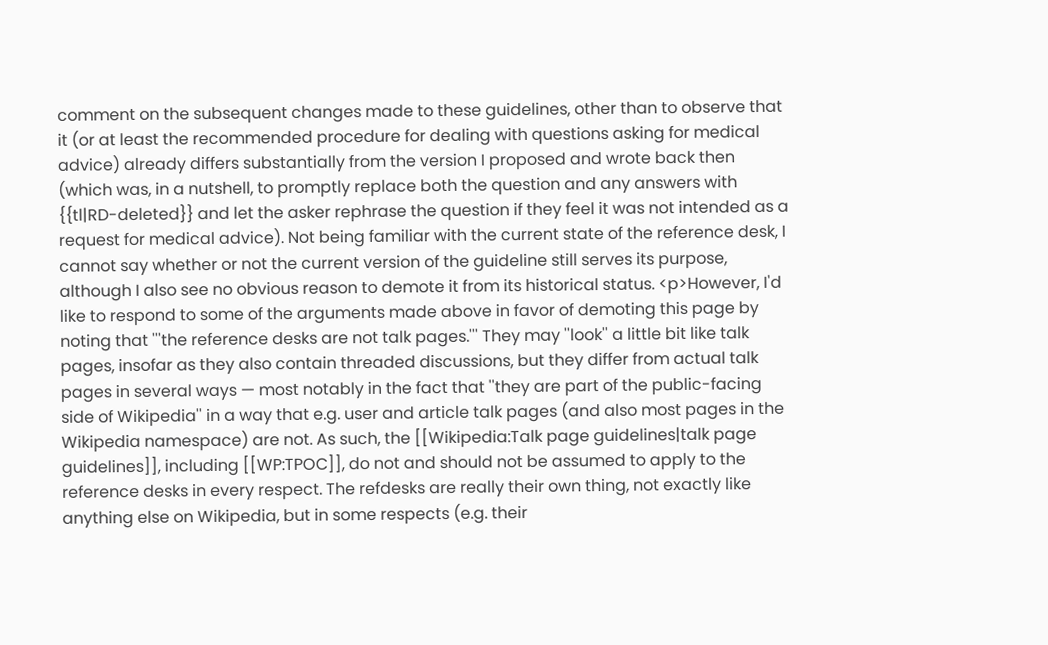comment on the subsequent changes made to these guidelines, other than to observe that it (or at least the recommended procedure for dealing with questions asking for medical advice) already differs substantially from the version I proposed and wrote back then (which was, in a nutshell, to promptly replace both the question and any answers with {{tl|RD-deleted}} and let the asker rephrase the question if they feel it was not intended as a request for medical advice). Not being familiar with the current state of the reference desk, I cannot say whether or not the current version of the guideline still serves its purpose, although I also see no obvious reason to demote it from its historical status. <p>However, I'd like to respond to some of the arguments made above in favor of demoting this page by noting that '''the reference desks are not talk pages.''' They may ''look'' a little bit like talk pages, insofar as they also contain threaded discussions, but they differ from actual talk pages in several ways — most notably in the fact that ''they are part of the public-facing side of Wikipedia'' in a way that e.g. user and article talk pages (and also most pages in the Wikipedia namespace) are not. As such, the [[Wikipedia:Talk page guidelines|talk page guidelines]], including [[WP:TPOC]], do not and should not be assumed to apply to the reference desks in every respect. The refdesks are really their own thing, not exactly like anything else on Wikipedia, but in some respects (e.g. their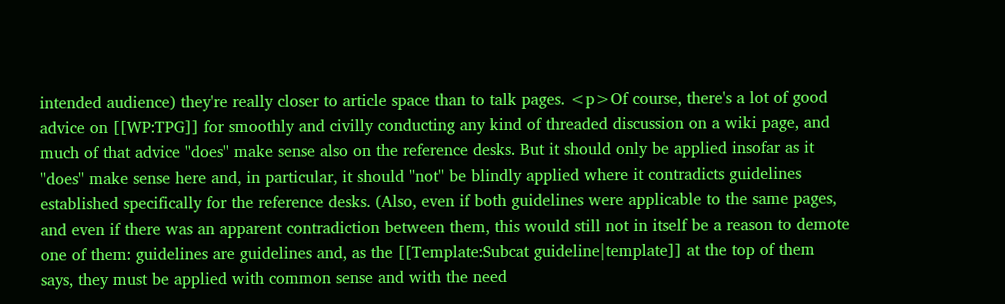intended audience) they're really closer to article space than to talk pages. <p>Of course, there's a lot of good advice on [[WP:TPG]] for smoothly and civilly conducting any kind of threaded discussion on a wiki page, and much of that advice ''does'' make sense also on the reference desks. But it should only be applied insofar as it ''does'' make sense here and, in particular, it should ''not'' be blindly applied where it contradicts guidelines established specifically for the reference desks. (Also, even if both guidelines were applicable to the same pages, and even if there was an apparent contradiction between them, this would still not in itself be a reason to demote one of them: guidelines are guidelines and, as the [[Template:Subcat guideline|template]] at the top of them says, they must be applied with common sense and with the need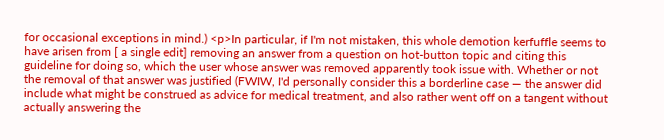for occasional exceptions in mind.) <p>In particular, if I'm not mistaken, this whole demotion kerfuffle seems to have arisen from [ a single edit] removing an answer from a question on hot-button topic and citing this guideline for doing so, which the user whose answer was removed apparently took issue with. Whether or not the removal of that answer was justified (FWIW, I'd personally consider this a borderline case — the answer did include what might be construed as advice for medical treatment, and also rather went off on a tangent without actually answering the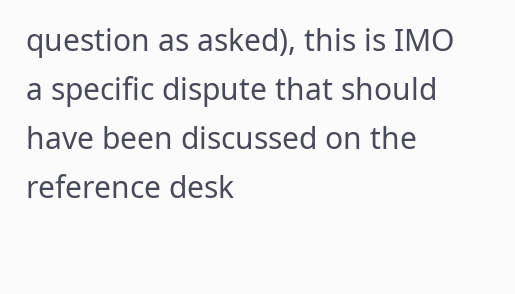question as asked), this is IMO a specific dispute that should have been discussed on the reference desk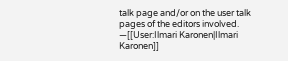talk page and/or on the user talk pages of the editors involved. —[[User:Ilmari Karonen|Ilmari Karonen]]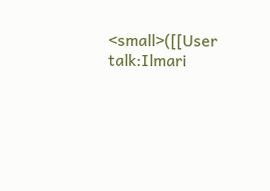<small>([[User talk:Ilmari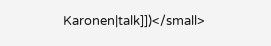Karonen|talk]])</small>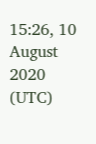15:26, 10 August 2020 (UTC)